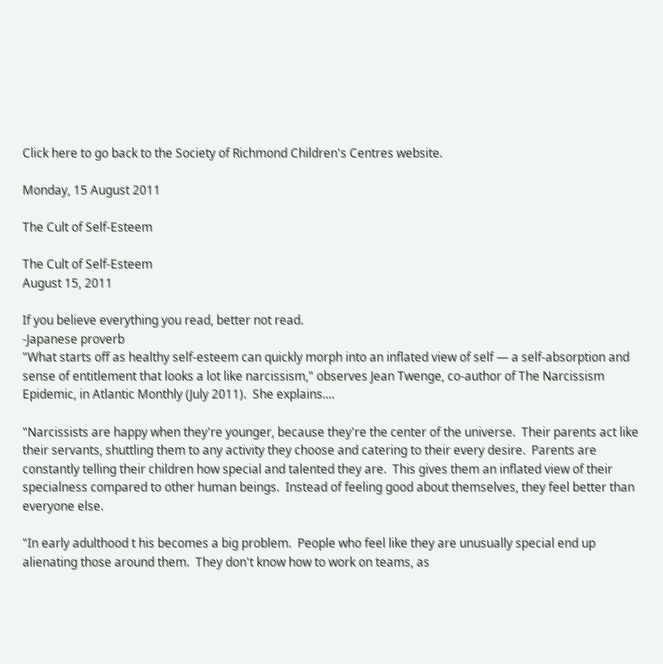Click here to go back to the Society of Richmond Children's Centres website.

Monday, 15 August 2011

The Cult of Self-Esteem

The Cult of Self-Esteem
August 15, 2011

If you believe everything you read, better not read.
-Japanese proverb
"What starts off as healthy self-esteem can quickly morph into an inflated view of self — a self-absorption and sense of entitlement that looks a lot like narcissism," observes Jean Twenge, co-author of The Narcissism Epidemic, in Atlantic Monthly (July 2011).  She explains....

"Narcissists are happy when they're younger, because they're the center of the universe.  Their parents act like their servants, shuttling them to any activity they choose and catering to their every desire.  Parents are constantly telling their children how special and talented they are.  This gives them an inflated view of their specialness compared to other human beings.  Instead of feeling good about themselves, they feel better than everyone else.

"In early adulthood t his becomes a big problem.  People who feel like they are unusually special end up alienating those around them.  They don't know how to work on teams, as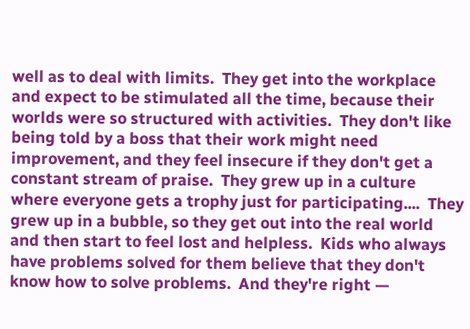well as to deal with limits.  They get into the workplace and expect to be stimulated all the time, because their worlds were so structured with activities.  They don't like being told by a boss that their work might need improvement, and they feel insecure if they don't get a constant stream of praise.  They grew up in a culture where everyone gets a trophy just for participating....  They grew up in a bubble, so they get out into the real world and then start to feel lost and helpless.  Kids who always have problems solved for them believe that they don't know how to solve problems.  And they're right —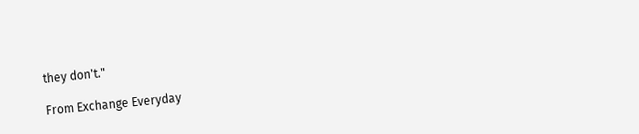they don't."

From Exchange Everyday